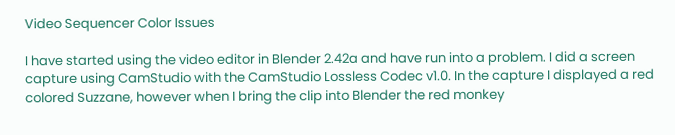Video Sequencer Color Issues

I have started using the video editor in Blender 2.42a and have run into a problem. I did a screen capture using CamStudio with the CamStudio Lossless Codec v1.0. In the capture I displayed a red colored Suzzane, however when I bring the clip into Blender the red monkey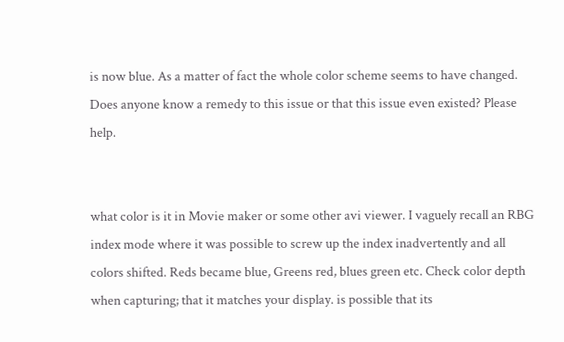is now blue. As a matter of fact the whole color scheme seems to have changed. Does anyone know a remedy to this issue or that this issue even existed? Please help.


what color is it in Movie maker or some other avi viewer. I vaguely recall an RBG index mode where it was possible to screw up the index inadvertently and all colors shifted. Reds became blue, Greens red, blues green etc. Check color depth when capturing; that it matches your display. is possible that its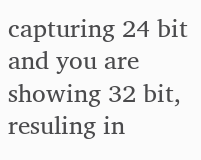capturing 24 bit and you are showing 32 bit, resuling in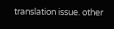translation issue. other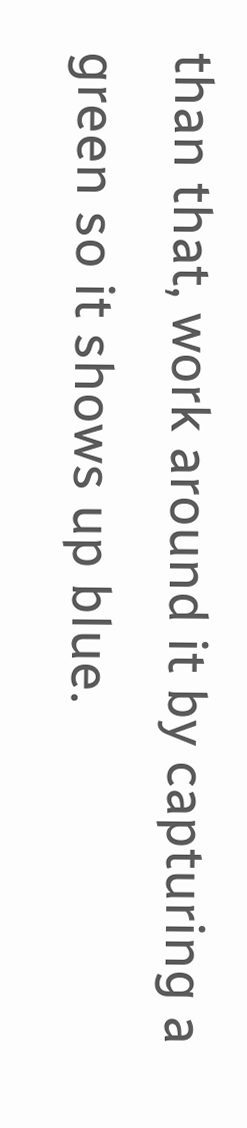than that, work around it by capturing a green so it shows up blue.